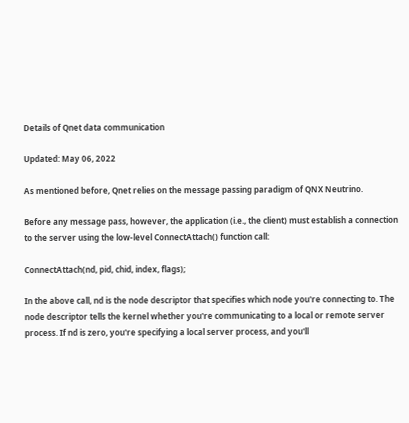Details of Qnet data communication

Updated: May 06, 2022

As mentioned before, Qnet relies on the message passing paradigm of QNX Neutrino.

Before any message pass, however, the application (i.e., the client) must establish a connection to the server using the low-level ConnectAttach() function call:

ConnectAttach(nd, pid, chid, index, flags);

In the above call, nd is the node descriptor that specifies which node you're connecting to. The node descriptor tells the kernel whether you're communicating to a local or remote server process. If nd is zero, you're specifying a local server process, and you'll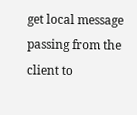get local message passing from the client to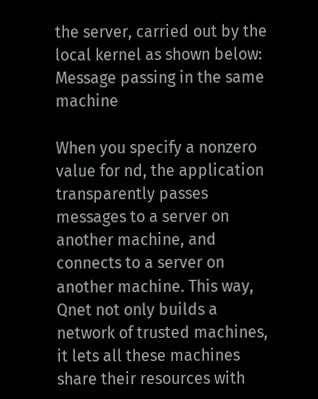the server, carried out by the local kernel as shown below:
Message passing in the same machine

When you specify a nonzero value for nd, the application transparently passes messages to a server on another machine, and connects to a server on another machine. This way, Qnet not only builds a network of trusted machines, it lets all these machines share their resources with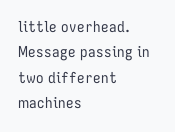little overhead.
Message passing in two different machines